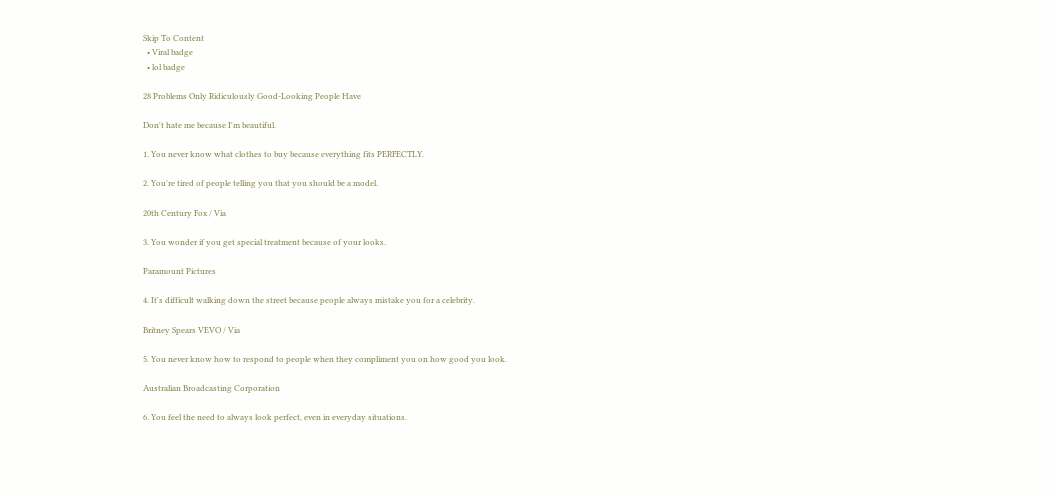Skip To Content
  • Viral badge
  • lol badge

28 Problems Only Ridiculously Good-Looking People Have

Don't hate me because I'm beautiful.

1. You never know what clothes to buy because everything fits PERFECTLY.

2. You're tired of people telling you that you should be a model.

20th Century Fox / Via

3. You wonder if you get special treatment because of your looks.

Paramount Pictures

4. It's difficult walking down the street because people always mistake you for a celebrity.

Britney Spears VEVO / Via

5. You never know how to respond to people when they compliment you on how good you look.

Australian Broadcasting Corporation

6. You feel the need to always look perfect, even in everyday situations.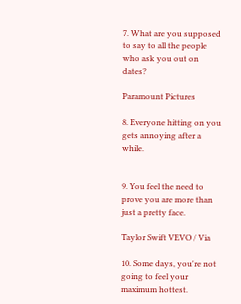7. What are you supposed to say to all the people who ask you out on dates?

Paramount Pictures

8. Everyone hitting on you gets annoying after a while.


9. You feel the need to prove you are more than just a pretty face.

Taylor Swift VEVO / Via

10. Some days, you're not going to feel your maximum hottest.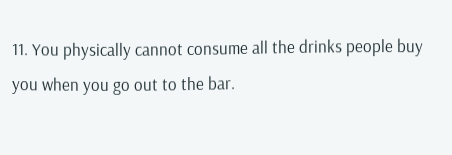11. You physically cannot consume all the drinks people buy you when you go out to the bar.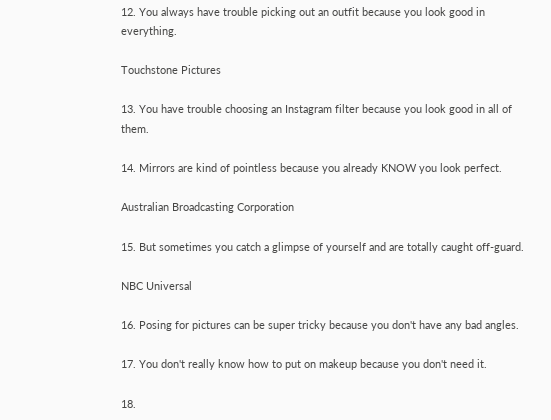12. You always have trouble picking out an outfit because you look good in everything.

Touchstone Pictures

13. You have trouble choosing an Instagram filter because you look good in all of them.

14. Mirrors are kind of pointless because you already KNOW you look perfect.

Australian Broadcasting Corporation

15. But sometimes you catch a glimpse of yourself and are totally caught off-guard.

NBC Universal

16. Posing for pictures can be super tricky because you don't have any bad angles.

17. You don't really know how to put on makeup because you don't need it.

18.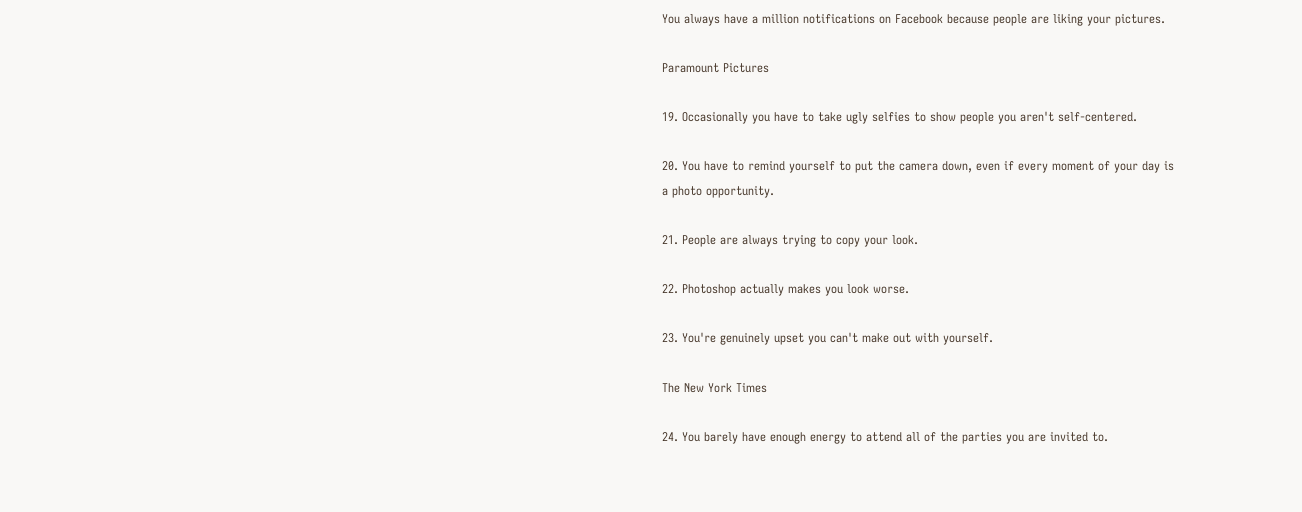You always have a million notifications on Facebook because people are liking your pictures.

Paramount Pictures

19. Occasionally you have to take ugly selfies to show people you aren't self-centered.

20. You have to remind yourself to put the camera down, even if every moment of your day is a photo opportunity.

21. People are always trying to copy your look.

22. Photoshop actually makes you look worse.

23. You're genuinely upset you can't make out with yourself.

The New York Times

24. You barely have enough energy to attend all of the parties you are invited to.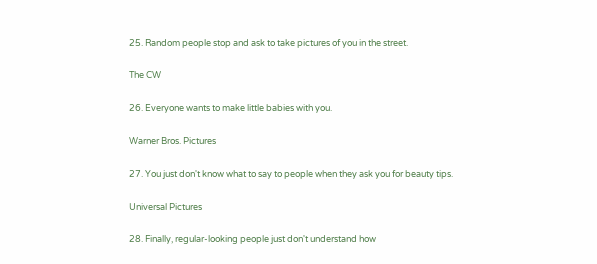25. Random people stop and ask to take pictures of you in the street.

The CW

26. Everyone wants to make little babies with you.

Warner Bros. Pictures

27. You just don't know what to say to people when they ask you for beauty tips.

Universal Pictures

28. Finally, regular-looking people just don't understand how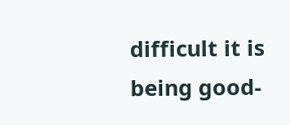difficult it is being good-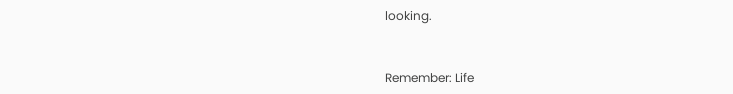looking.


Remember: Life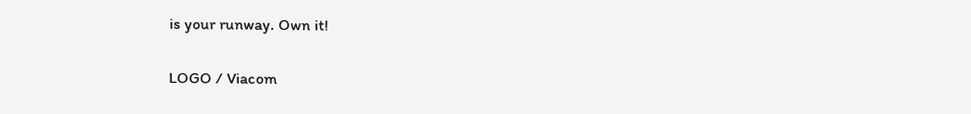is your runway. Own it!

LOGO / Viacom